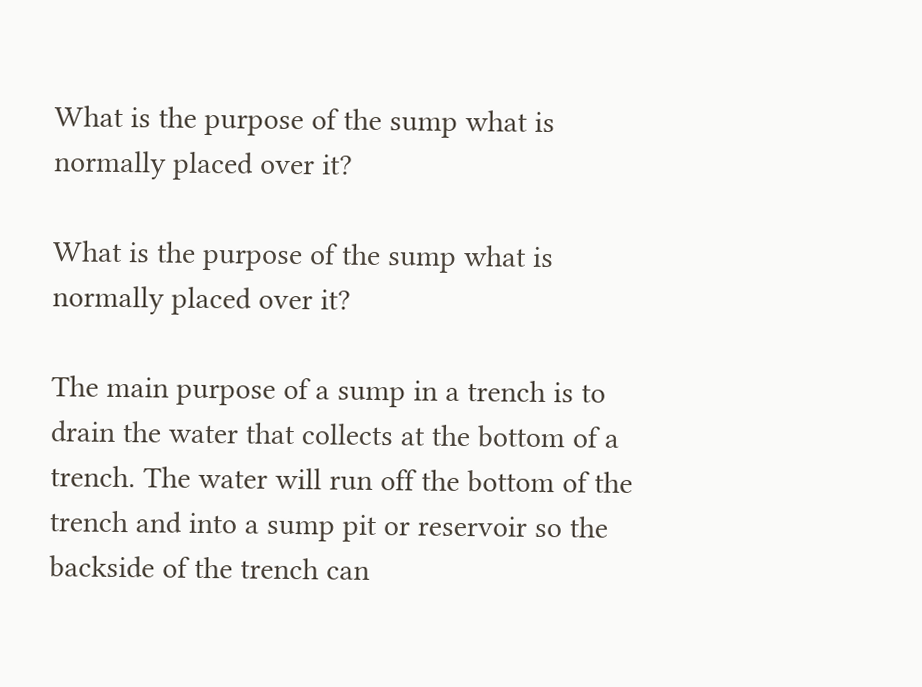What is the purpose of the sump what is normally placed over it?

What is the purpose of the sump what is normally placed over it?

The main purpose of a sump in a trench is to drain the water that collects at the bottom of a trench. The water will run off the bottom of the trench and into a sump pit or reservoir so the backside of the trench can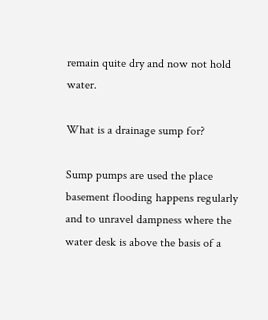remain quite dry and now not hold water.

What is a drainage sump for?

Sump pumps are used the place basement flooding happens regularly and to unravel dampness where the water desk is above the basis of a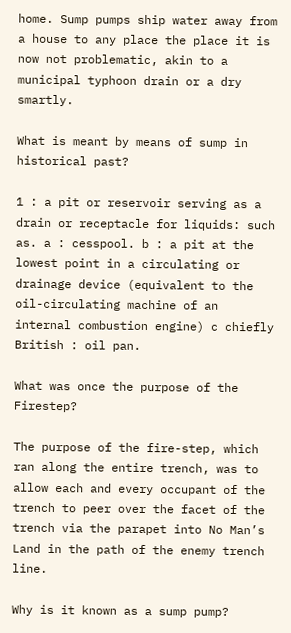home. Sump pumps ship water away from a house to any place the place it is now not problematic, akin to a municipal typhoon drain or a dry smartly.

What is meant by means of sump in historical past?

1 : a pit or reservoir serving as a drain or receptacle for liquids: such as. a : cesspool. b : a pit at the lowest point in a circulating or drainage device (equivalent to the oil-circulating machine of an internal combustion engine) c chiefly British : oil pan.

What was once the purpose of the Firestep?

The purpose of the fire-step, which ran along the entire trench, was to allow each and every occupant of the trench to peer over the facet of the trench via the parapet into No Man’s Land in the path of the enemy trench line.

Why is it known as a sump pump?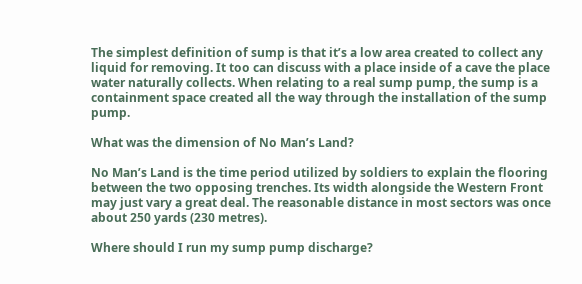The simplest definition of sump is that it’s a low area created to collect any liquid for removing. It too can discuss with a place inside of a cave the place water naturally collects. When relating to a real sump pump, the sump is a containment space created all the way through the installation of the sump pump.

What was the dimension of No Man’s Land?

No Man’s Land is the time period utilized by soldiers to explain the flooring between the two opposing trenches. Its width alongside the Western Front may just vary a great deal. The reasonable distance in most sectors was once about 250 yards (230 metres).

Where should I run my sump pump discharge?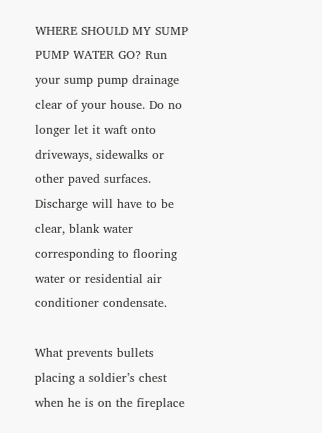WHERE SHOULD MY SUMP PUMP WATER GO? Run your sump pump drainage clear of your house. Do no longer let it waft onto driveways, sidewalks or other paved surfaces. Discharge will have to be clear, blank water corresponding to flooring water or residential air conditioner condensate.

What prevents bullets placing a soldier’s chest when he is on the fireplace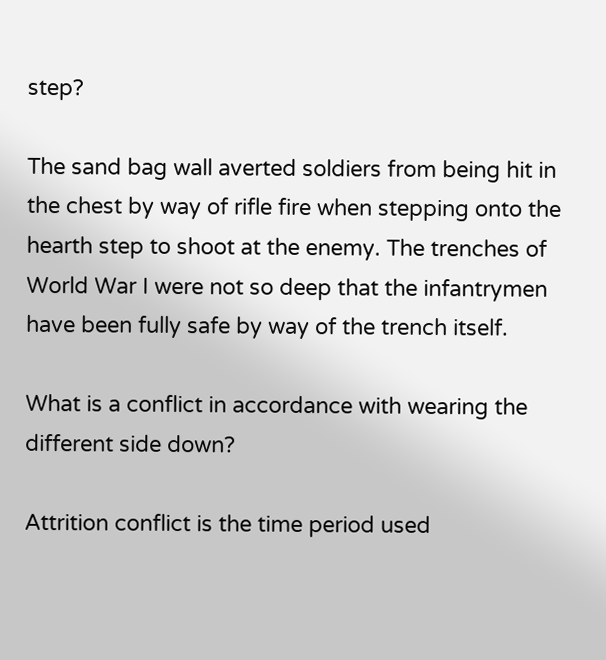step?

The sand bag wall averted soldiers from being hit in the chest by way of rifle fire when stepping onto the hearth step to shoot at the enemy. The trenches of World War I were not so deep that the infantrymen have been fully safe by way of the trench itself.

What is a conflict in accordance with wearing the different side down?

Attrition conflict is the time period used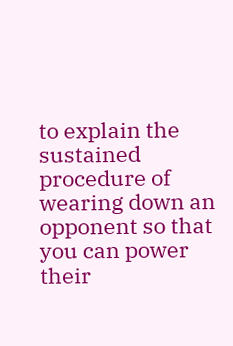to explain the sustained procedure of wearing down an opponent so that you can power their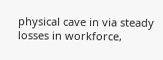physical cave in via steady losses in workforce,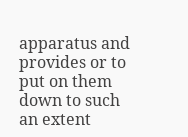apparatus and provides or to put on them down to such an extent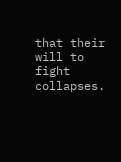that their will to fight collapses.